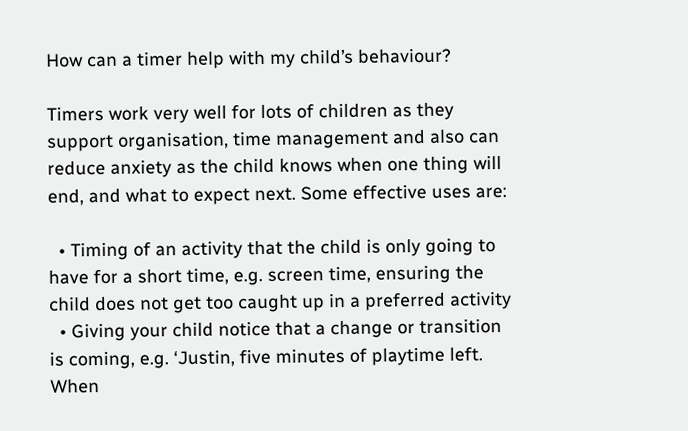How can a timer help with my child’s behaviour?

Timers work very well for lots of children as they support organisation, time management and also can reduce anxiety as the child knows when one thing will end, and what to expect next. Some effective uses are:

  • Timing of an activity that the child is only going to have for a short time, e.g. screen time, ensuring the child does not get too caught up in a preferred activity
  • Giving your child notice that a change or transition is coming, e.g. ‘Justin, five minutes of playtime left. When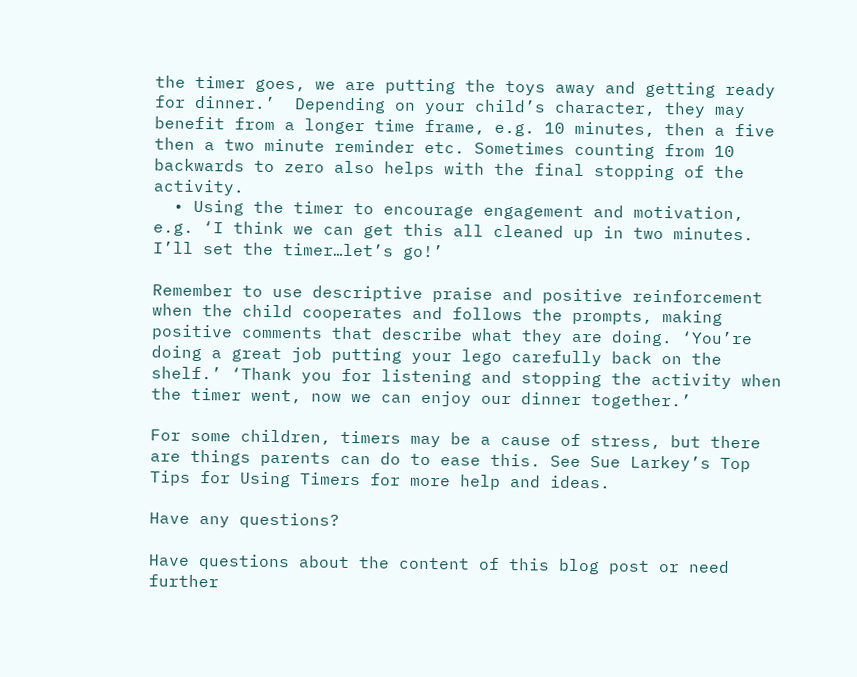the timer goes, we are putting the toys away and getting ready for dinner.’  Depending on your child’s character, they may benefit from a longer time frame, e.g. 10 minutes, then a five then a two minute reminder etc. Sometimes counting from 10 backwards to zero also helps with the final stopping of the activity.
  • Using the timer to encourage engagement and motivation, e.g. ‘I think we can get this all cleaned up in two minutes. I’ll set the timer…let’s go!’

Remember to use descriptive praise and positive reinforcement when the child cooperates and follows the prompts, making positive comments that describe what they are doing. ‘You’re doing a great job putting your lego carefully back on the shelf.’ ‘Thank you for listening and stopping the activity when the timer went, now we can enjoy our dinner together.’

For some children, timers may be a cause of stress, but there are things parents can do to ease this. See Sue Larkey’s Top Tips for Using Timers for more help and ideas.

Have any questions?

Have questions about the content of this blog post or need further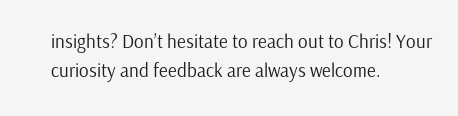insights? Don’t hesitate to reach out to Chris! Your curiosity and feedback are always welcome.